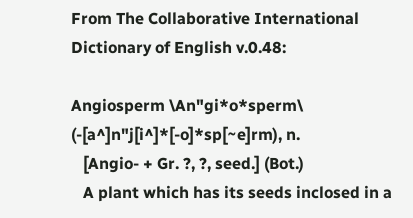From The Collaborative International Dictionary of English v.0.48:

Angiosperm \An"gi*o*sperm\ (-[a^]n"j[i^]*[-o]*sp[~e]rm), n.
   [Angio- + Gr. ?, ?, seed.] (Bot.)
   A plant which has its seeds inclosed in a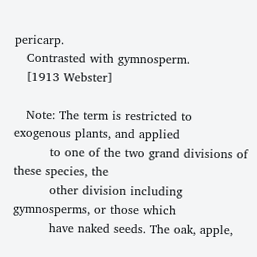pericarp.
   Contrasted with gymnosperm.
   [1913 Webster]

   Note: The term is restricted to exogenous plants, and applied
         to one of the two grand divisions of these species, the
         other division including gymnosperms, or those which
         have naked seeds. The oak, apple,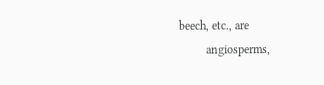beech, etc., are
         angiosperms,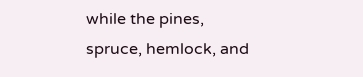while the pines, spruce, hemlock, and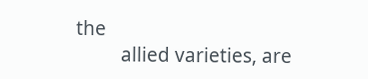the
         allied varieties, are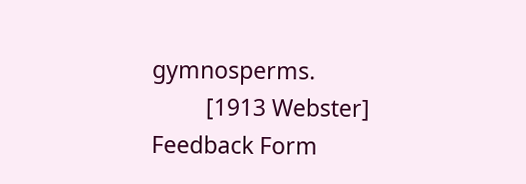gymnosperms.
         [1913 Webster]
Feedback Form